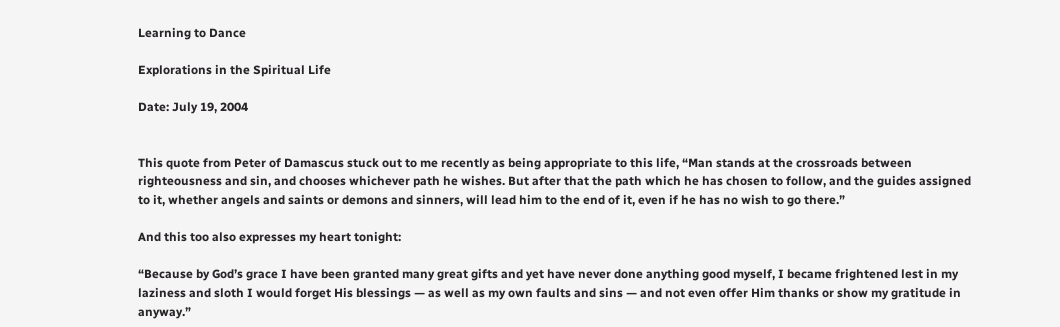Learning to Dance

Explorations in the Spiritual Life

Date: July 19, 2004


This quote from Peter of Damascus stuck out to me recently as being appropriate to this life, “Man stands at the crossroads between righteousness and sin, and chooses whichever path he wishes. But after that the path which he has chosen to follow, and the guides assigned to it, whether angels and saints or demons and sinners, will lead him to the end of it, even if he has no wish to go there.”

And this too also expresses my heart tonight:

“Because by God’s grace I have been granted many great gifts and yet have never done anything good myself, I became frightened lest in my laziness and sloth I would forget His blessings — as well as my own faults and sins — and not even offer Him thanks or show my gratitude in anyway.”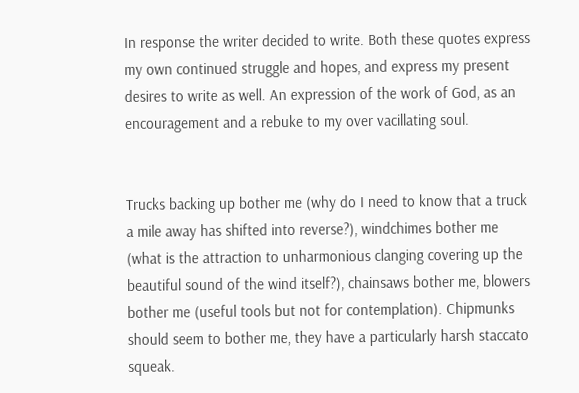In response the writer decided to write. Both these quotes express my own continued struggle and hopes, and express my present desires to write as well. An expression of the work of God, as an encouragement and a rebuke to my over vacillating soul.


Trucks backing up bother me (why do I need to know that a truck a mile away has shifted into reverse?), windchimes bother me (what is the attraction to unharmonious clanging covering up the beautiful sound of the wind itself?), chainsaws bother me, blowers bother me (useful tools but not for contemplation). Chipmunks should seem to bother me, they have a particularly harsh staccato squeak.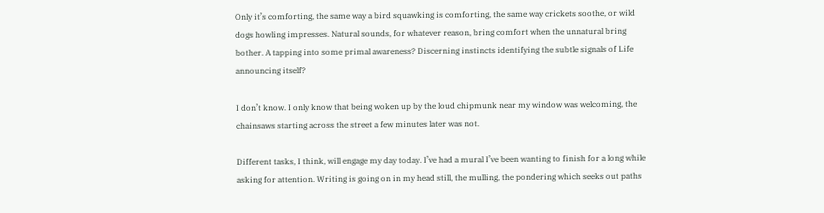Only it’s comforting, the same way a bird squawking is comforting, the same way crickets soothe, or wild dogs howling impresses. Natural sounds, for whatever reason, bring comfort when the unnatural bring bother. A tapping into some primal awareness? Discerning instincts identifying the subtle signals of Life announcing itself?

I don’t know. I only know that being woken up by the loud chipmunk near my window was welcoming, the chainsaws starting across the street a few minutes later was not.

Different tasks, I think, will engage my day today. I’ve had a mural I’ve been wanting to finish for a long while asking for attention. Writing is going on in my head still, the mulling, the pondering which seeks out paths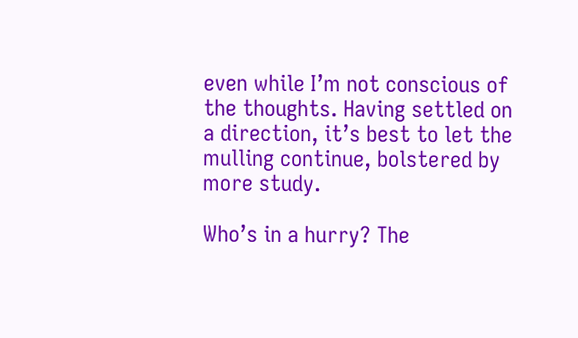even while I’m not conscious of the thoughts. Having settled on a direction, it’s best to let the mulling continue, bolstered by more study.

Who’s in a hurry? The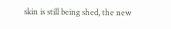skin is still being shed, the new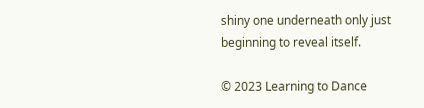shiny one underneath only just beginning to reveal itself.

© 2023 Learning to Dance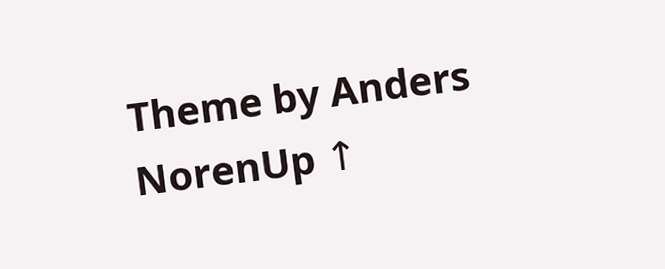Theme by Anders NorenUp ↑